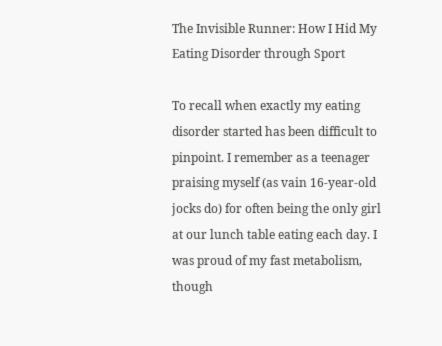The Invisible Runner: How I Hid My Eating Disorder through Sport

To recall when exactly my eating disorder started has been difficult to pinpoint. I remember as a teenager praising myself (as vain 16-year-old jocks do) for often being the only girl at our lunch table eating each day. I was proud of my fast metabolism, though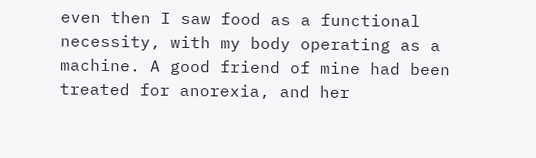even then I saw food as a functional necessity, with my body operating as a machine. A good friend of mine had been treated for anorexia, and her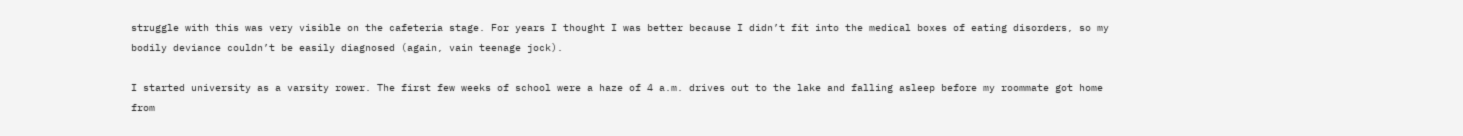struggle with this was very visible on the cafeteria stage. For years I thought I was better because I didn’t fit into the medical boxes of eating disorders, so my bodily deviance couldn’t be easily diagnosed (again, vain teenage jock).

I started university as a varsity rower. The first few weeks of school were a haze of 4 a.m. drives out to the lake and falling asleep before my roommate got home from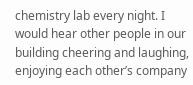chemistry lab every night. I would hear other people in our building cheering and laughing, enjoying each other’s company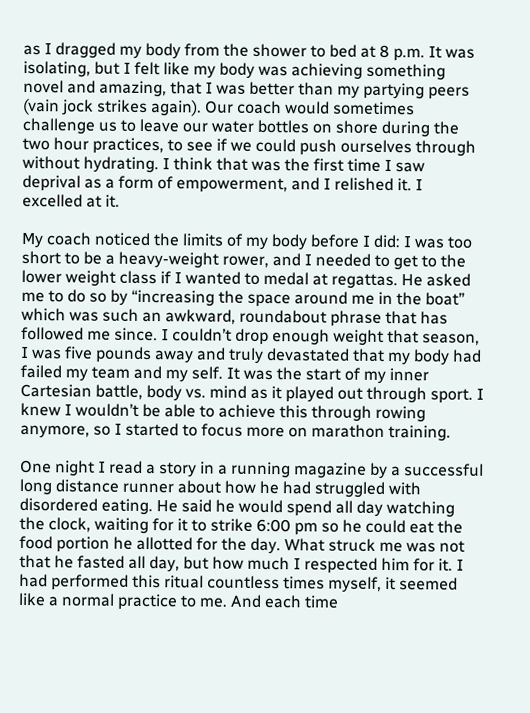as I dragged my body from the shower to bed at 8 p.m. It was isolating, but I felt like my body was achieving something novel and amazing, that I was better than my partying peers (vain jock strikes again). Our coach would sometimes challenge us to leave our water bottles on shore during the two hour practices, to see if we could push ourselves through without hydrating. I think that was the first time I saw deprival as a form of empowerment, and I relished it. I excelled at it.

My coach noticed the limits of my body before I did: I was too short to be a heavy-weight rower, and I needed to get to the lower weight class if I wanted to medal at regattas. He asked me to do so by “increasing the space around me in the boat” which was such an awkward, roundabout phrase that has followed me since. I couldn’t drop enough weight that season, I was five pounds away and truly devastated that my body had failed my team and my self. It was the start of my inner Cartesian battle, body vs. mind as it played out through sport. I knew I wouldn’t be able to achieve this through rowing anymore, so I started to focus more on marathon training.

One night I read a story in a running magazine by a successful long distance runner about how he had struggled with disordered eating. He said he would spend all day watching the clock, waiting for it to strike 6:00 pm so he could eat the food portion he allotted for the day. What struck me was not that he fasted all day, but how much I respected him for it. I had performed this ritual countless times myself, it seemed like a normal practice to me. And each time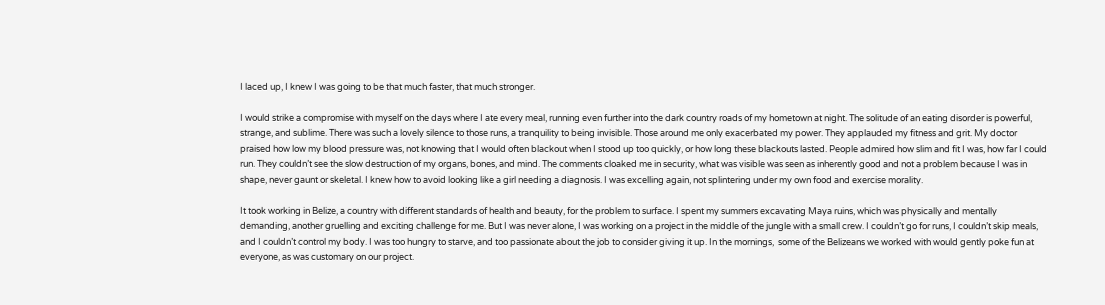I laced up, I knew I was going to be that much faster, that much stronger.

I would strike a compromise with myself on the days where I ate every meal, running even further into the dark country roads of my hometown at night. The solitude of an eating disorder is powerful, strange, and sublime. There was such a lovely silence to those runs, a tranquility to being invisible. Those around me only exacerbated my power. They applauded my fitness and grit. My doctor praised how low my blood pressure was, not knowing that I would often blackout when I stood up too quickly, or how long these blackouts lasted. People admired how slim and fit I was, how far I could run. They couldn’t see the slow destruction of my organs, bones, and mind. The comments cloaked me in security, what was visible was seen as inherently good and not a problem because I was in shape, never gaunt or skeletal. I knew how to avoid looking like a girl needing a diagnosis. I was excelling again, not splintering under my own food and exercise morality.

It took working in Belize, a country with different standards of health and beauty, for the problem to surface. I spent my summers excavating Maya ruins, which was physically and mentally demanding, another gruelling and exciting challenge for me. But I was never alone, I was working on a project in the middle of the jungle with a small crew. I couldn’t go for runs, I couldn’t skip meals, and I couldn’t control my body. I was too hungry to starve, and too passionate about the job to consider giving it up. In the mornings,  some of the Belizeans we worked with would gently poke fun at everyone, as was customary on our project.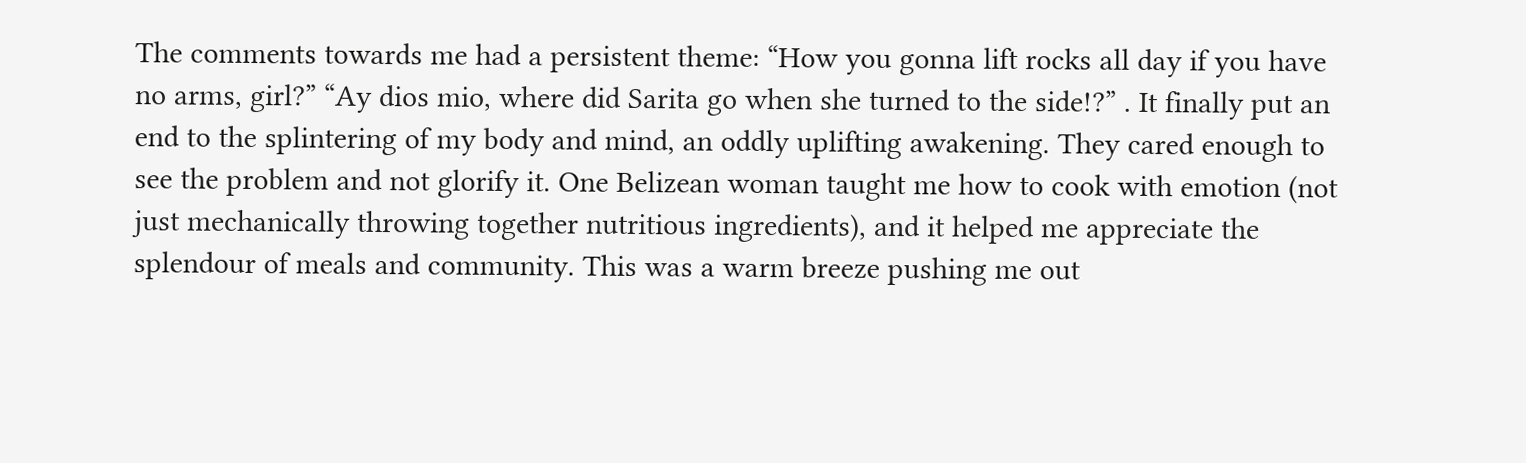The comments towards me had a persistent theme: “How you gonna lift rocks all day if you have no arms, girl?” “Ay dios mio, where did Sarita go when she turned to the side!?” . It finally put an end to the splintering of my body and mind, an oddly uplifting awakening. They cared enough to see the problem and not glorify it. One Belizean woman taught me how to cook with emotion (not just mechanically throwing together nutritious ingredients), and it helped me appreciate the splendour of meals and community. This was a warm breeze pushing me out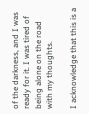of the darkness, and I was ready for it. I was tired of being alone on the road with my thoughts.

I acknowledge that this is a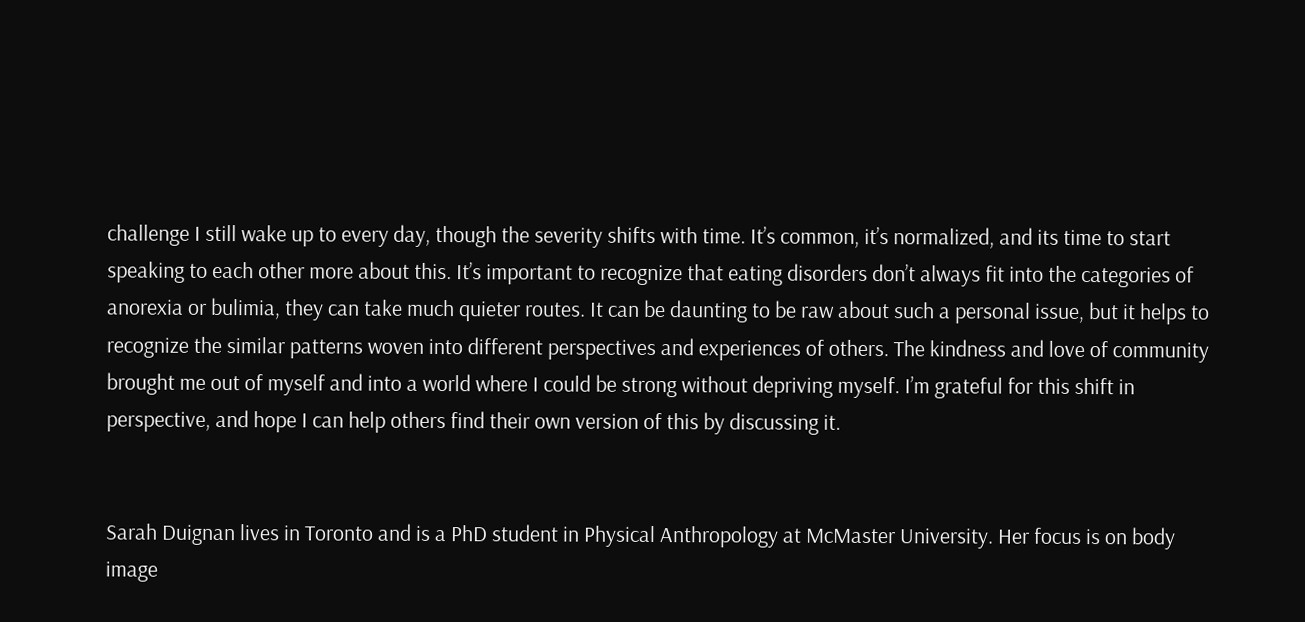challenge I still wake up to every day, though the severity shifts with time. It’s common, it’s normalized, and its time to start speaking to each other more about this. It’s important to recognize that eating disorders don’t always fit into the categories of anorexia or bulimia, they can take much quieter routes. It can be daunting to be raw about such a personal issue, but it helps to recognize the similar patterns woven into different perspectives and experiences of others. The kindness and love of community brought me out of myself and into a world where I could be strong without depriving myself. I’m grateful for this shift in perspective, and hope I can help others find their own version of this by discussing it.


Sarah Duignan lives in Toronto and is a PhD student in Physical Anthropology at McMaster University. Her focus is on body image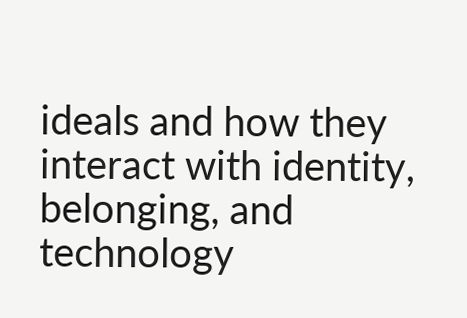ideals and how they interact with identity, belonging, and technology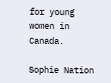for young women in Canada.

Sophie Nation